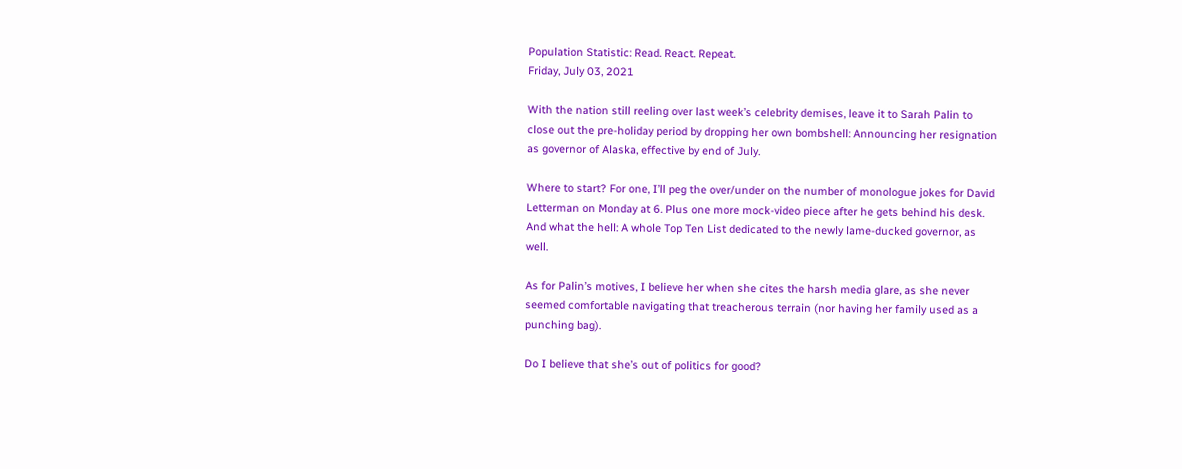Population Statistic: Read. React. Repeat.
Friday, July 03, 2021

With the nation still reeling over last week’s celebrity demises, leave it to Sarah Palin to close out the pre-holiday period by dropping her own bombshell: Announcing her resignation as governor of Alaska, effective by end of July.

Where to start? For one, I’ll peg the over/under on the number of monologue jokes for David Letterman on Monday at 6. Plus one more mock-video piece after he gets behind his desk. And what the hell: A whole Top Ten List dedicated to the newly lame-ducked governor, as well.

As for Palin’s motives, I believe her when she cites the harsh media glare, as she never seemed comfortable navigating that treacherous terrain (nor having her family used as a punching bag).

Do I believe that she’s out of politics for good?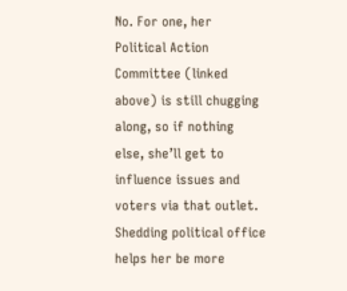No. For one, her Political Action Committee (linked above) is still chugging along, so if nothing else, she’ll get to influence issues and voters via that outlet. Shedding political office helps her be more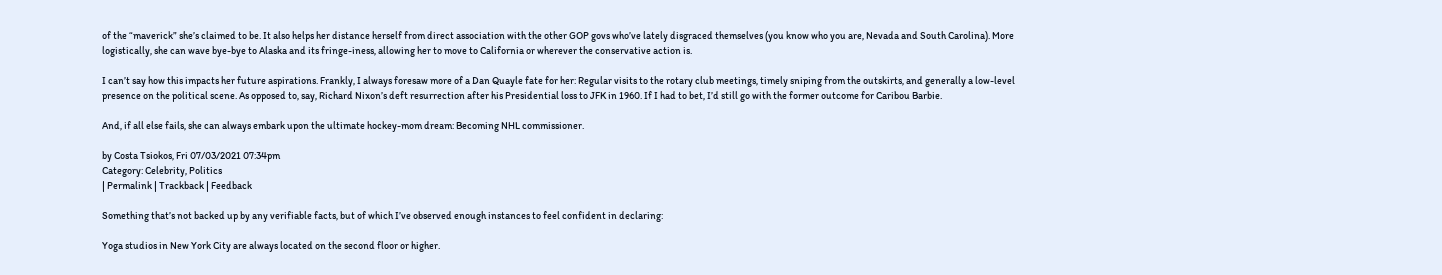of the “maverick” she’s claimed to be. It also helps her distance herself from direct association with the other GOP govs who’ve lately disgraced themselves (you know who you are, Nevada and South Carolina). More logistically, she can wave bye-bye to Alaska and its fringe-iness, allowing her to move to California or wherever the conservative action is.

I can’t say how this impacts her future aspirations. Frankly, I always foresaw more of a Dan Quayle fate for her: Regular visits to the rotary club meetings, timely sniping from the outskirts, and generally a low-level presence on the political scene. As opposed to, say, Richard Nixon’s deft resurrection after his Presidential loss to JFK in 1960. If I had to bet, I’d still go with the former outcome for Caribou Barbie.

And, if all else fails, she can always embark upon the ultimate hockey-mom dream: Becoming NHL commissioner.

by Costa Tsiokos, Fri 07/03/2021 07:34pm
Category: Celebrity, Politics
| Permalink | Trackback | Feedback

Something that’s not backed up by any verifiable facts, but of which I’ve observed enough instances to feel confident in declaring:

Yoga studios in New York City are always located on the second floor or higher.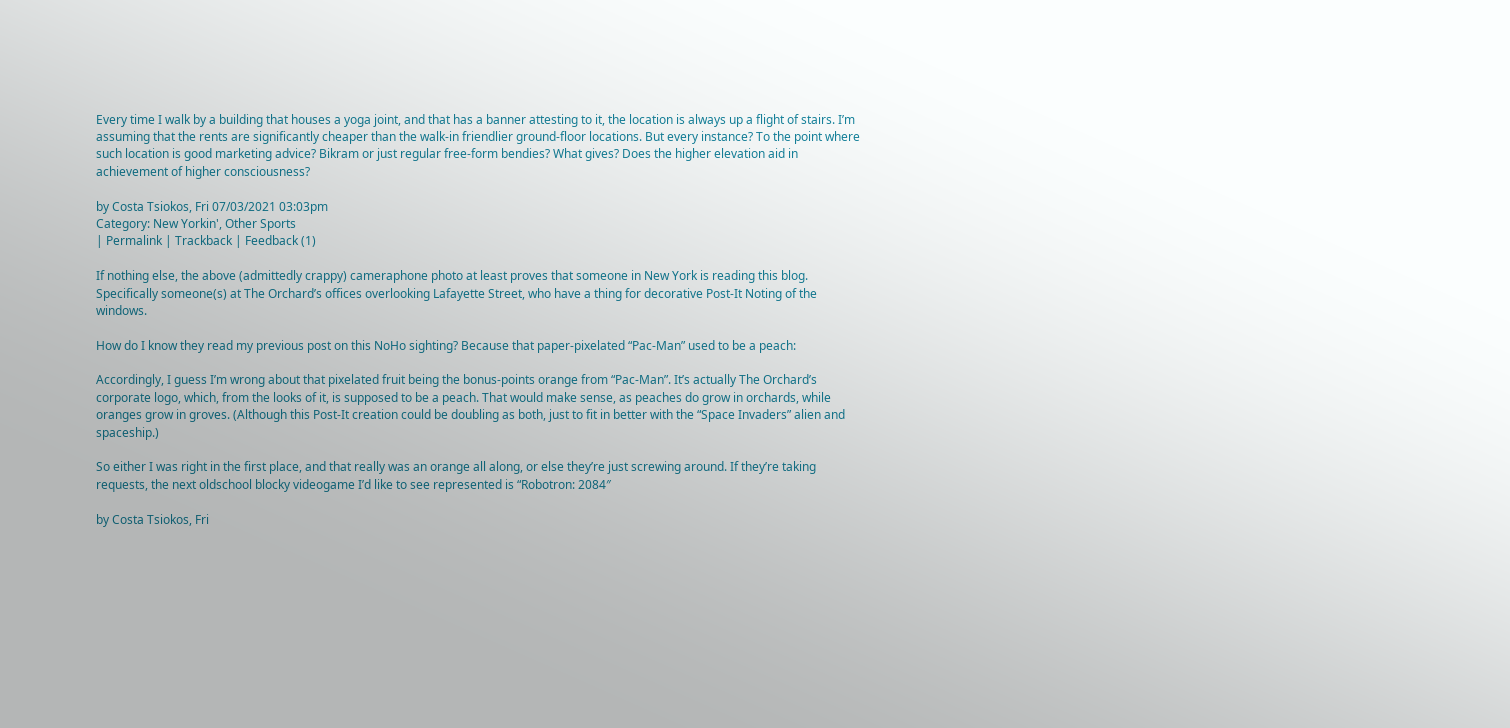Every time I walk by a building that houses a yoga joint, and that has a banner attesting to it, the location is always up a flight of stairs. I’m assuming that the rents are significantly cheaper than the walk-in friendlier ground-floor locations. But every instance? To the point where such location is good marketing advice? Bikram or just regular free-form bendies? What gives? Does the higher elevation aid in achievement of higher consciousness?

by Costa Tsiokos, Fri 07/03/2021 03:03pm
Category: New Yorkin', Other Sports
| Permalink | Trackback | Feedback (1)

If nothing else, the above (admittedly crappy) cameraphone photo at least proves that someone in New York is reading this blog. Specifically someone(s) at The Orchard’s offices overlooking Lafayette Street, who have a thing for decorative Post-It Noting of the windows.

How do I know they read my previous post on this NoHo sighting? Because that paper-pixelated “Pac-Man” used to be a peach:

Accordingly, I guess I’m wrong about that pixelated fruit being the bonus-points orange from “Pac-Man”. It’s actually The Orchard’s corporate logo, which, from the looks of it, is supposed to be a peach. That would make sense, as peaches do grow in orchards, while oranges grow in groves. (Although this Post-It creation could be doubling as both, just to fit in better with the “Space Invaders” alien and spaceship.)

So either I was right in the first place, and that really was an orange all along, or else they’re just screwing around. If they’re taking requests, the next oldschool blocky videogame I’d like to see represented is “Robotron: 2084″

by Costa Tsiokos, Fri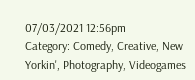07/03/2021 12:56pm
Category: Comedy, Creative, New Yorkin', Photography, Videogames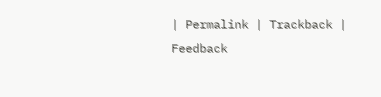| Permalink | Trackback | Feedback